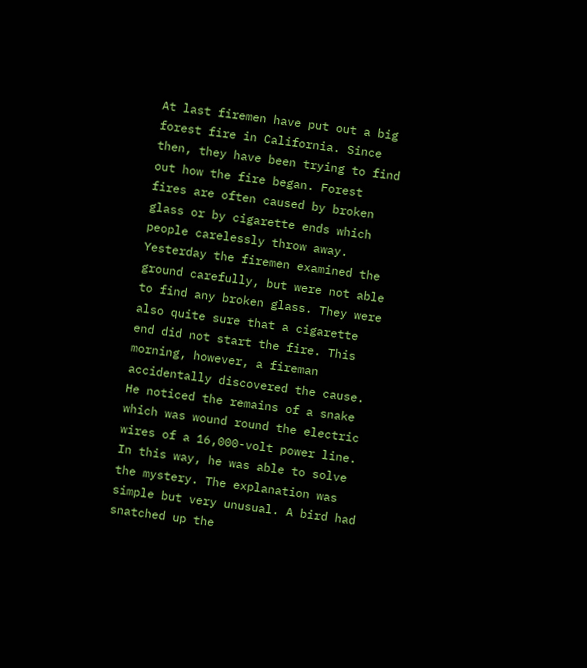At last firemen have put out a big forest fire in California. Since then, they have been trying to find out how the fire began. Forest fires are often caused by broken glass or by cigarette ends which people carelessly throw away. Yesterday the firemen examined the ground carefully, but were not able to find any broken glass. They were also quite sure that a cigarette end did not start the fire. This morning, however, a fireman accidentally discovered the cause. He noticed the remains of a snake which was wound round the electric wires of a 16,000-volt power line. In this way, he was able to solve the mystery. The explanation was simple but very unusual. A bird had snatched up the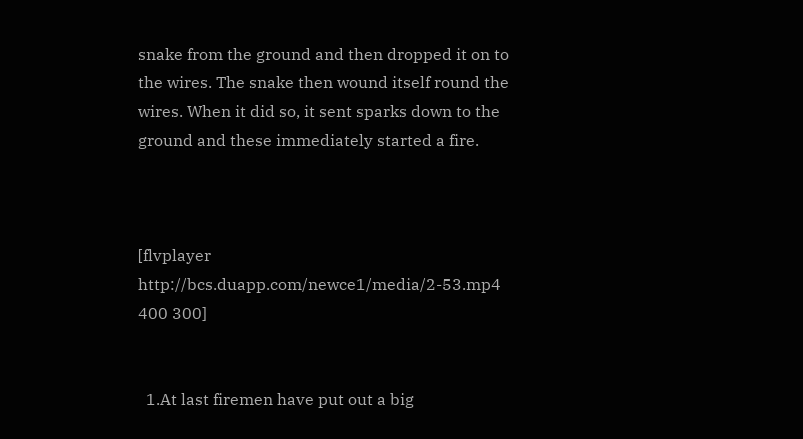snake from the ground and then dropped it on to the wires. The snake then wound itself round the wires. When it did so, it sent sparks down to the ground and these immediately started a fire.



[flvplayer http://bcs.duapp.com/newce1/media/2-53.mp4 400 300]


  1.At last firemen have put out a big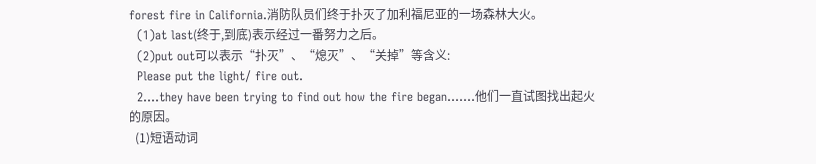forest fire in California.消防队员们终于扑灭了加利福尼亚的一场森林大火。
  (1)at last(终于,到底)表示经过一番努力之后。
  (2)put out可以表示“扑灭”、“熄灭”、“关掉”等含义:
  Please put the light/ fire out.
  2.…they have been trying to find out how the fire began.……他们一直试图找出起火的原因。
  (1)短语动词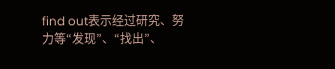find out表示经过研究、努力等“发现”、“找出”、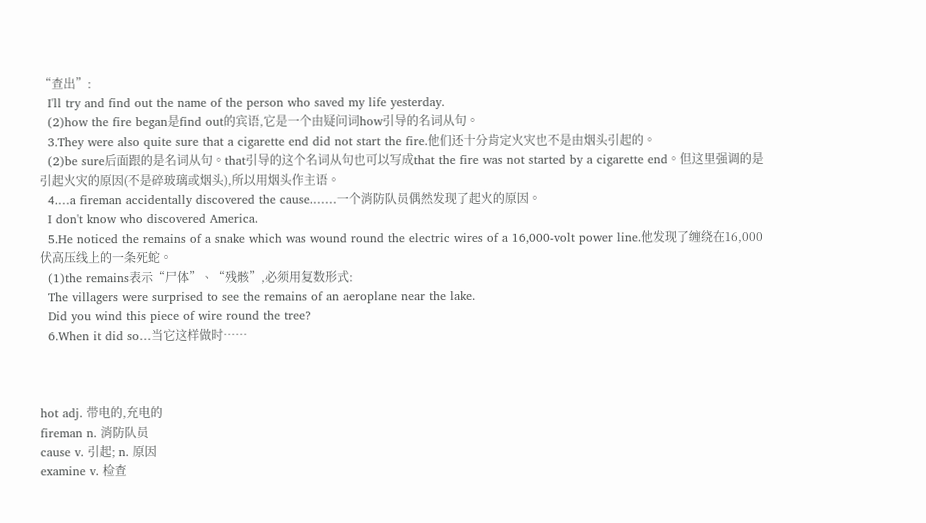“查出”:
  I'll try and find out the name of the person who saved my life yesterday.
  (2)how the fire began是find out的宾语,它是一个由疑问词how引导的名词从句。
  3.They were also quite sure that a cigarette end did not start the fire.他们还十分肯定火灾也不是由烟头引起的。
  (2)be sure后面跟的是名词从句。that引导的这个名词从句也可以写成that the fire was not started by a cigarette end。但这里强调的是引起火灾的原因(不是碎玻璃或烟头),所以用烟头作主语。
  4.…a fireman accidentally discovered the cause.……一个消防队员偶然发现了起火的原因。
  I don't know who discovered America.
  5.He noticed the remains of a snake which was wound round the electric wires of a 16,000-volt power line.他发现了缠绕在16,000伏高压线上的一条死蛇。
  (1)the remains表示“尸体”、“残骸”,必须用复数形式:
  The villagers were surprised to see the remains of an aeroplane near the lake.
  Did you wind this piece of wire round the tree?
  6.When it did so…当它这样做时……



hot adj. 带电的,充电的
fireman n. 消防队员
cause v. 引起; n. 原因
examine v. 检查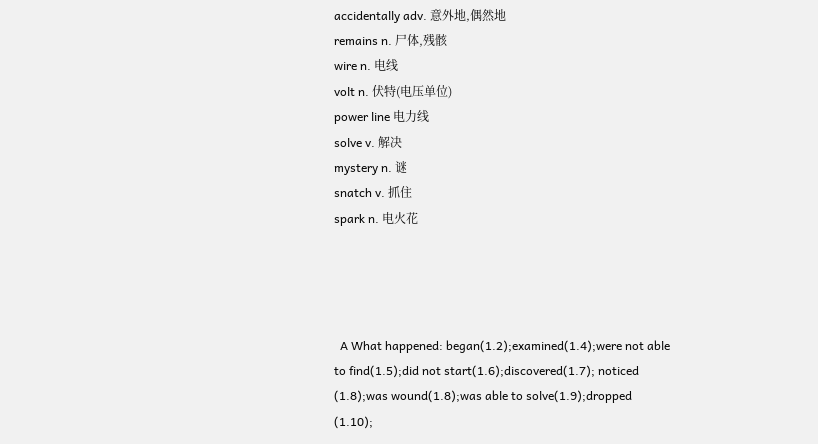accidentally adv. 意外地,偶然地
remains n. 尸体,残骸
wire n. 电线
volt n. 伏特(电压单位)
power line 电力线
solve v. 解决
mystery n. 谜
snatch v. 抓住
spark n. 电火花




  A What happened: began(1.2);examined(1.4);were not able to find(1.5);did not start(1.6);discovered(1.7); noticed (1.8);was wound(1.8);was able to solve(1.9);dropped (1.10);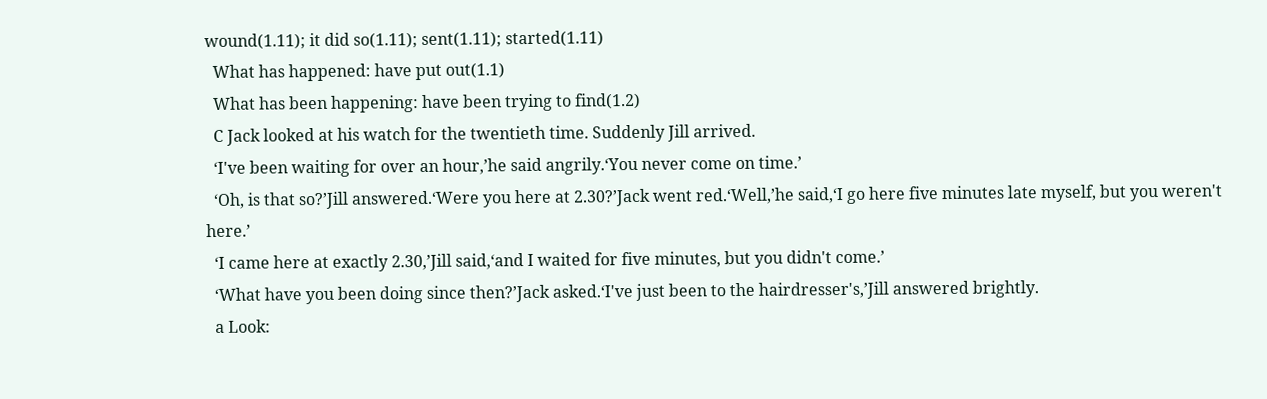wound(1.11); it did so(1.11); sent(1.11); started(1.11)
  What has happened: have put out(1.1)
  What has been happening: have been trying to find(1.2)
  C Jack looked at his watch for the twentieth time. Suddenly Jill arrived.
  ‘I've been waiting for over an hour,’he said angrily.‘You never come on time.’
  ‘Oh, is that so?’Jill answered.‘Were you here at 2.30?’Jack went red.‘Well,’he said,‘I go here five minutes late myself, but you weren't here.’
  ‘I came here at exactly 2.30,’Jill said,‘and I waited for five minutes, but you didn't come.’
  ‘What have you been doing since then?’Jack asked.‘I've just been to the hairdresser's,’Jill answered brightly.
  a Look: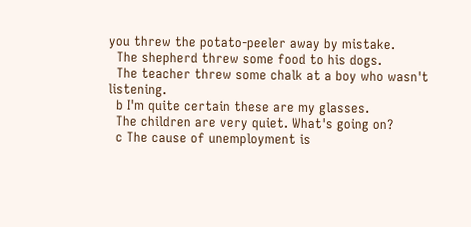you threw the potato-peeler away by mistake.
  The shepherd threw some food to his dogs.
  The teacher threw some chalk at a boy who wasn't listening.
  b I'm quite certain these are my glasses.
  The children are very quiet. What's going on?
  c The cause of unemployment is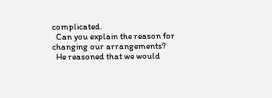complicated.
  Can you explain the reason for changing our arrangements?
  He reasoned that we would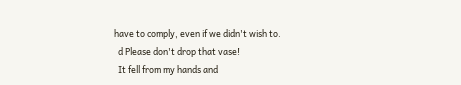have to comply, even if we didn't wish to.
  d Please don't drop that vase!
  It fell from my hands and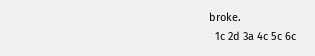broke.
  1c 2d 3a 4c 5c 6c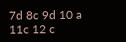7d 8c 9d 10 a 11c 12 c